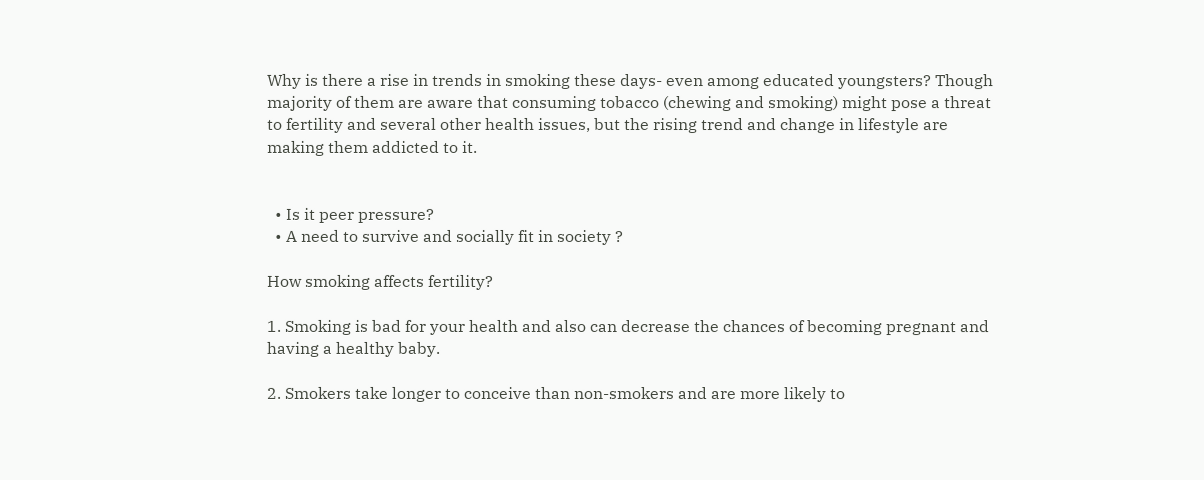Why is there a rise in trends in smoking these days- even among educated youngsters? Though majority of them are aware that consuming tobacco (chewing and smoking) might pose a threat to fertility and several other health issues, but the rising trend and change in lifestyle are making them addicted to it.


  • Is it peer pressure?
  • A need to survive and socially fit in society ?

How smoking affects fertility?

1. Smoking is bad for your health and also can decrease the chances of becoming pregnant and having a healthy baby.

2. Smokers take longer to conceive than non-smokers and are more likely to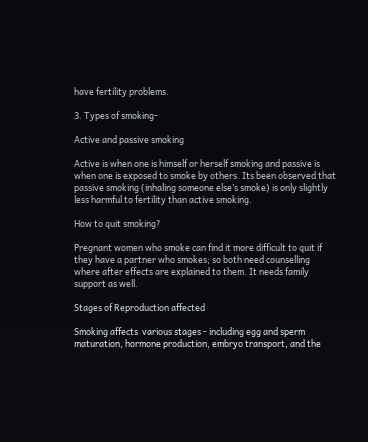have fertility problems.

3. Types of smoking-

Active and passive smoking

Active is when one is himself or herself smoking and passive is when one is exposed to smoke by others. Its been observed that passive smoking (inhaling someone else’s smoke) is only slightly less harmful to fertility than active smoking.

How to quit smoking?

Pregnant women who smoke can find it more difficult to quit if they have a partner who smokes; so both need counselling where after effects are explained to them. It needs family support as well.

Stages of Reproduction affected

Smoking affects  various stages - including egg and sperm maturation, hormone production, embryo transport, and the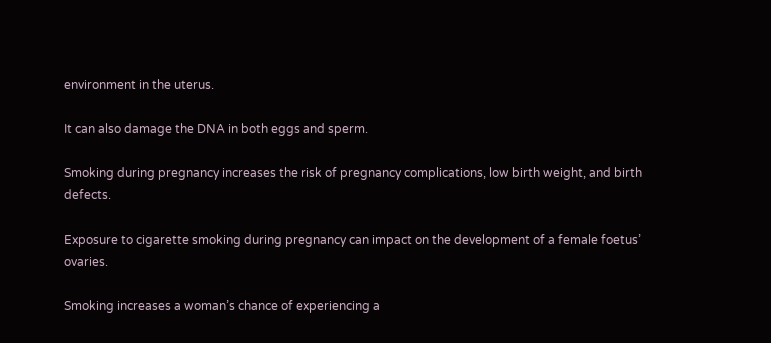environment in the uterus.

It can also damage the DNA in both eggs and sperm.

Smoking during pregnancy increases the risk of pregnancy complications, low birth weight, and birth defects.

Exposure to cigarette smoking during pregnancy can impact on the development of a female foetus’ ovaries.

Smoking increases a woman’s chance of experiencing a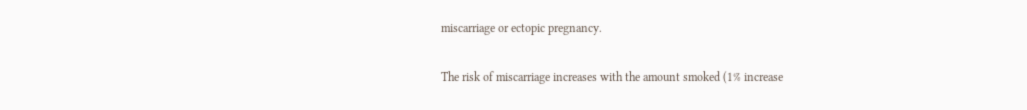miscarriage or ectopic pregnancy.

The risk of miscarriage increases with the amount smoked (1% increase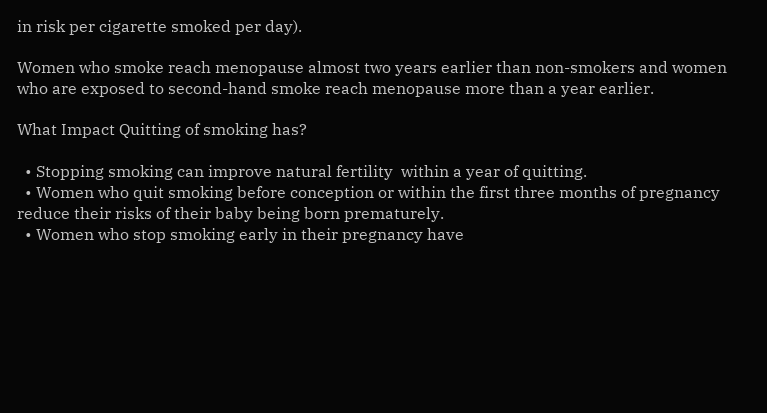in risk per cigarette smoked per day).

Women who smoke reach menopause almost two years earlier than non-smokers and women who are exposed to second-hand smoke reach menopause more than a year earlier.

What Impact Quitting of smoking has?

  • Stopping smoking can improve natural fertility  within a year of quitting.
  • Women who quit smoking before conception or within the first three months of pregnancy reduce their risks of their baby being born prematurely.
  • Women who stop smoking early in their pregnancy have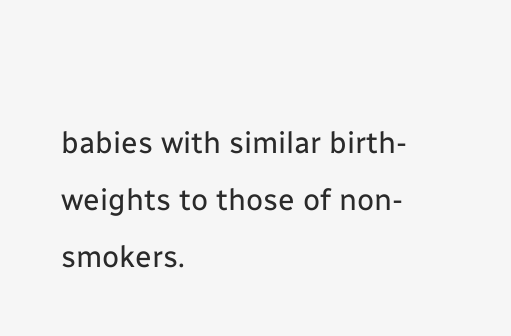babies with similar birth-weights to those of non-smokers.